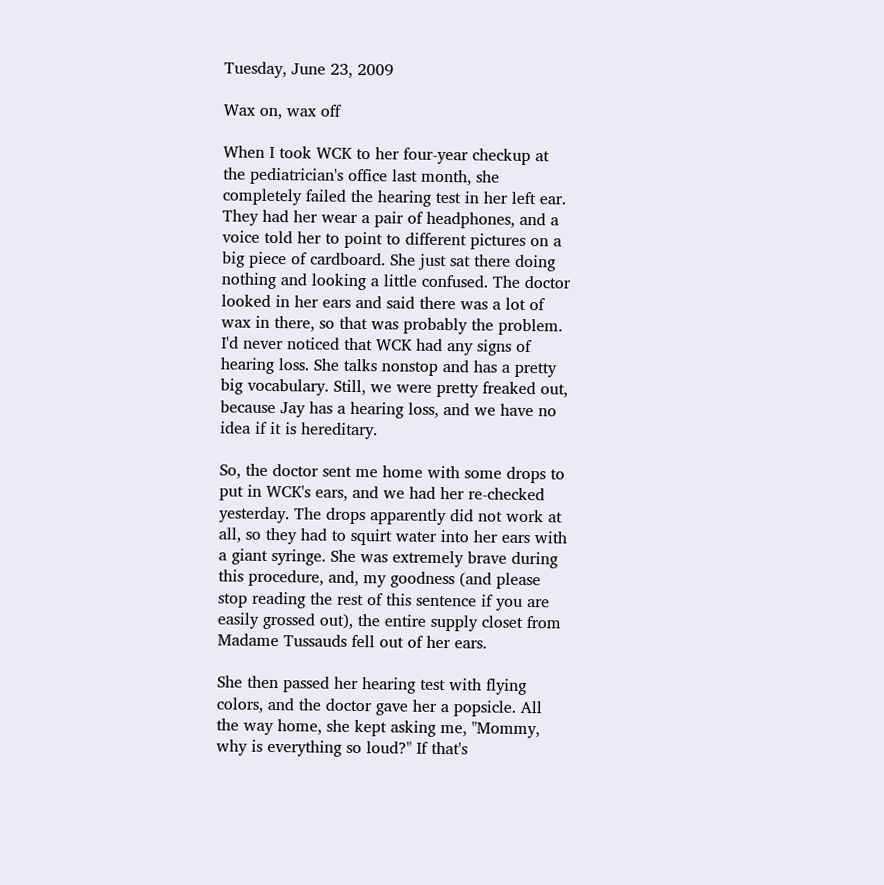Tuesday, June 23, 2009

Wax on, wax off

When I took WCK to her four-year checkup at the pediatrician's office last month, she completely failed the hearing test in her left ear. They had her wear a pair of headphones, and a voice told her to point to different pictures on a big piece of cardboard. She just sat there doing nothing and looking a little confused. The doctor looked in her ears and said there was a lot of wax in there, so that was probably the problem. I'd never noticed that WCK had any signs of hearing loss. She talks nonstop and has a pretty big vocabulary. Still, we were pretty freaked out, because Jay has a hearing loss, and we have no idea if it is hereditary.

So, the doctor sent me home with some drops to put in WCK's ears, and we had her re-checked yesterday. The drops apparently did not work at all, so they had to squirt water into her ears with a giant syringe. She was extremely brave during this procedure, and, my goodness (and please stop reading the rest of this sentence if you are easily grossed out), the entire supply closet from Madame Tussauds fell out of her ears.

She then passed her hearing test with flying colors, and the doctor gave her a popsicle. All the way home, she kept asking me, "Mommy, why is everything so loud?" If that's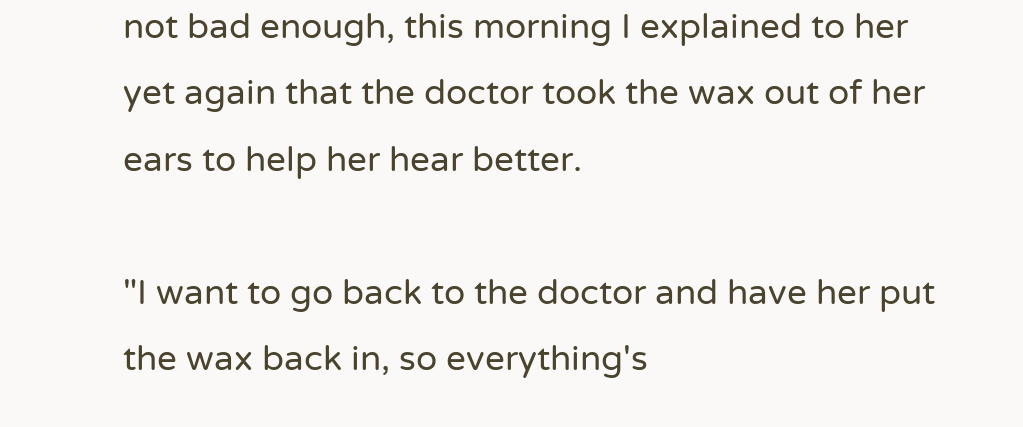not bad enough, this morning I explained to her yet again that the doctor took the wax out of her ears to help her hear better.

"I want to go back to the doctor and have her put the wax back in, so everything's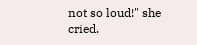not so loud!" she cried.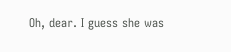Oh, dear. I guess she was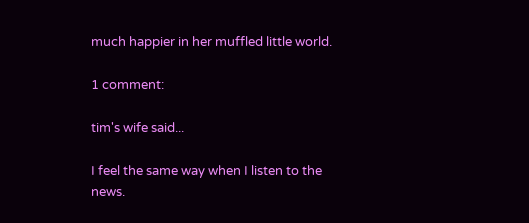much happier in her muffled little world.

1 comment:

tim's wife said...

I feel the same way when I listen to the news.